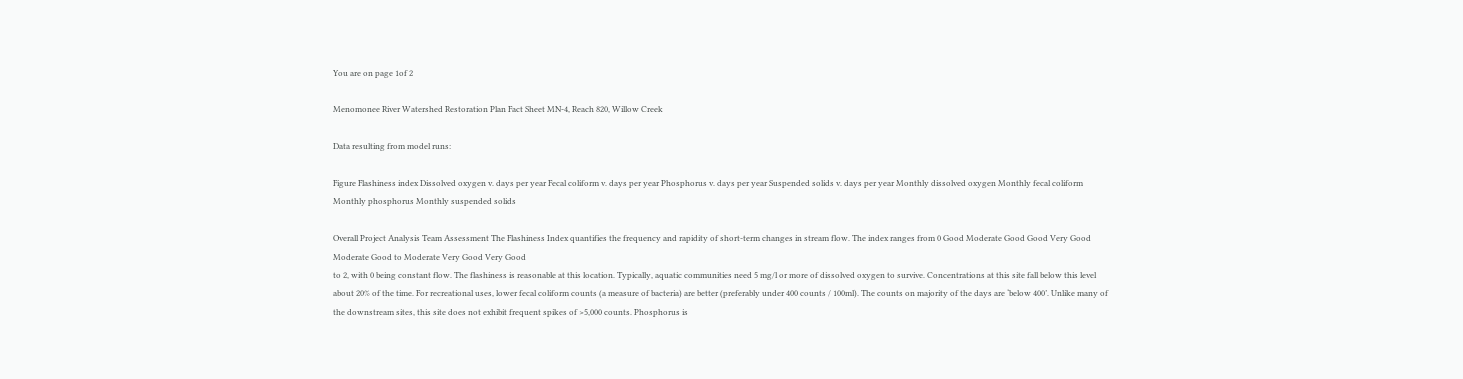You are on page 1of 2

Menomonee River Watershed Restoration Plan Fact Sheet MN-4, Reach 820, Willow Creek

Data resulting from model runs:

Figure Flashiness index Dissolved oxygen v. days per year Fecal coliform v. days per year Phosphorus v. days per year Suspended solids v. days per year Monthly dissolved oxygen Monthly fecal coliform Monthly phosphorus Monthly suspended solids

Overall Project Analysis Team Assessment The Flashiness Index quantifies the frequency and rapidity of short-term changes in stream flow. The index ranges from 0 Good Moderate Good Good Very Good Moderate Good to Moderate Very Good Very Good
to 2, with 0 being constant flow. The flashiness is reasonable at this location. Typically, aquatic communities need 5 mg/l or more of dissolved oxygen to survive. Concentrations at this site fall below this level about 20% of the time. For recreational uses, lower fecal coliform counts (a measure of bacteria) are better (preferably under 400 counts / 100ml). The counts on majority of the days are ‘below 400’. Unlike many of the downstream sites, this site does not exhibit frequent spikes of >5,000 counts. Phosphorus is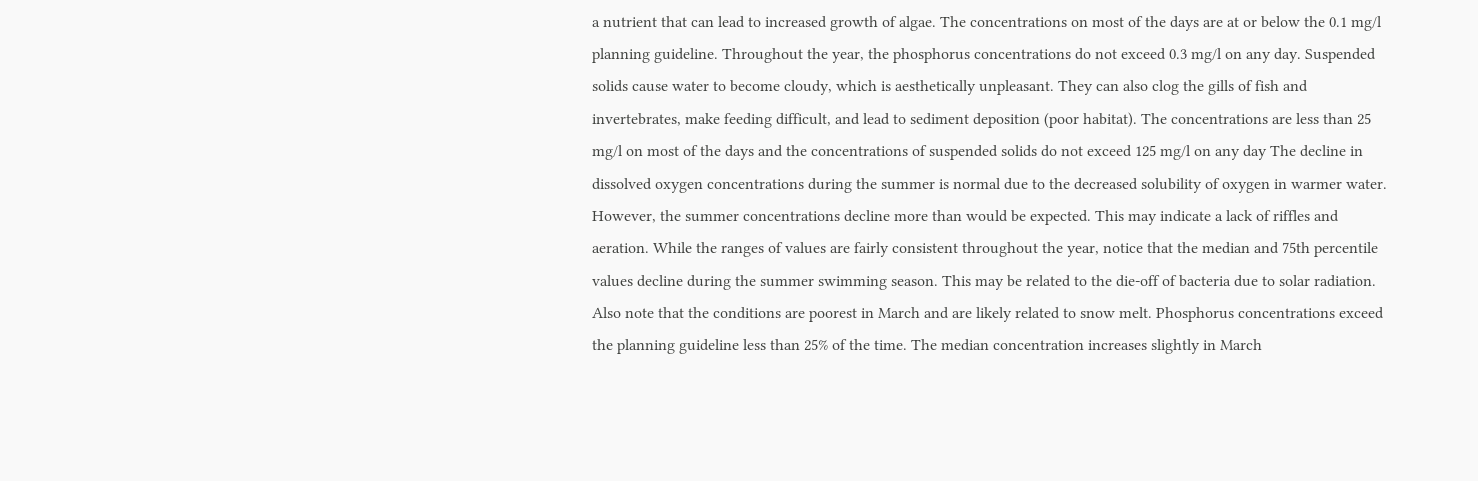a nutrient that can lead to increased growth of algae. The concentrations on most of the days are at or below the 0.1 mg/l planning guideline. Throughout the year, the phosphorus concentrations do not exceed 0.3 mg/l on any day. Suspended solids cause water to become cloudy, which is aesthetically unpleasant. They can also clog the gills of fish and invertebrates, make feeding difficult, and lead to sediment deposition (poor habitat). The concentrations are less than 25 mg/l on most of the days and the concentrations of suspended solids do not exceed 125 mg/l on any day The decline in dissolved oxygen concentrations during the summer is normal due to the decreased solubility of oxygen in warmer water. However, the summer concentrations decline more than would be expected. This may indicate a lack of riffles and aeration. While the ranges of values are fairly consistent throughout the year, notice that the median and 75th percentile values decline during the summer swimming season. This may be related to the die-off of bacteria due to solar radiation. Also note that the conditions are poorest in March and are likely related to snow melt. Phosphorus concentrations exceed the planning guideline less than 25% of the time. The median concentration increases slightly in March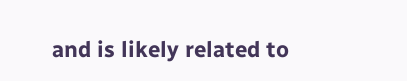and is likely related to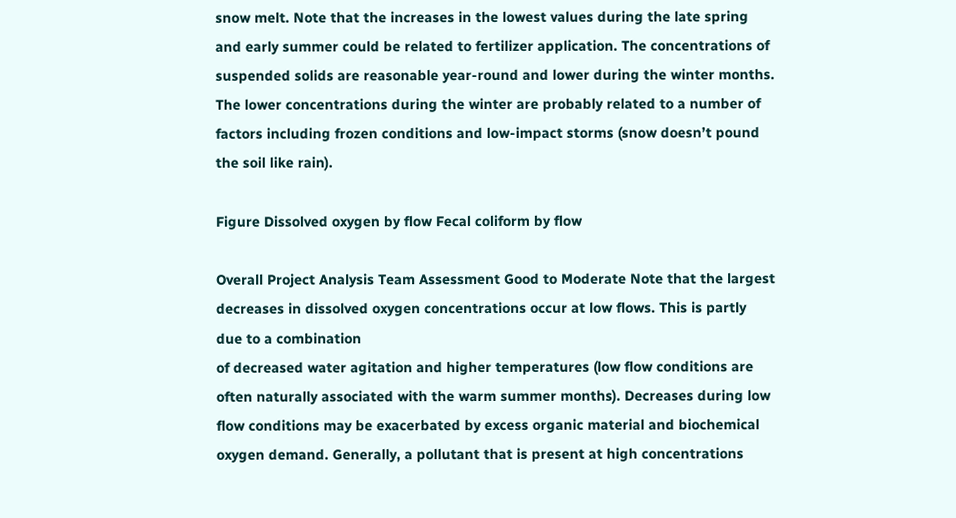snow melt. Note that the increases in the lowest values during the late spring and early summer could be related to fertilizer application. The concentrations of suspended solids are reasonable year-round and lower during the winter months. The lower concentrations during the winter are probably related to a number of factors including frozen conditions and low-impact storms (snow doesn’t pound the soil like rain).

Figure Dissolved oxygen by flow Fecal coliform by flow

Overall Project Analysis Team Assessment Good to Moderate Note that the largest decreases in dissolved oxygen concentrations occur at low flows. This is partly due to a combination
of decreased water agitation and higher temperatures (low flow conditions are often naturally associated with the warm summer months). Decreases during low flow conditions may be exacerbated by excess organic material and biochemical oxygen demand. Generally, a pollutant that is present at high concentrations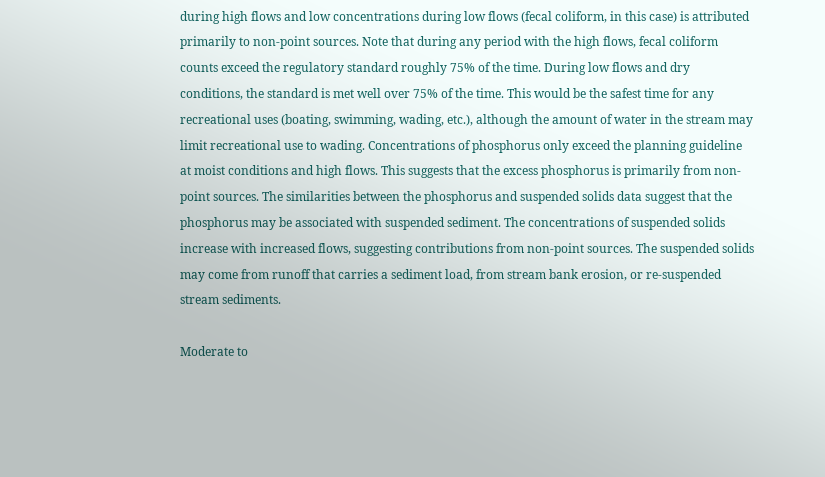during high flows and low concentrations during low flows (fecal coliform, in this case) is attributed primarily to non-point sources. Note that during any period with the high flows, fecal coliform counts exceed the regulatory standard roughly 75% of the time. During low flows and dry conditions, the standard is met well over 75% of the time. This would be the safest time for any recreational uses (boating, swimming, wading, etc.), although the amount of water in the stream may limit recreational use to wading. Concentrations of phosphorus only exceed the planning guideline at moist conditions and high flows. This suggests that the excess phosphorus is primarily from non-point sources. The similarities between the phosphorus and suspended solids data suggest that the phosphorus may be associated with suspended sediment. The concentrations of suspended solids increase with increased flows, suggesting contributions from non-point sources. The suspended solids may come from runoff that carries a sediment load, from stream bank erosion, or re-suspended stream sediments.

Moderate to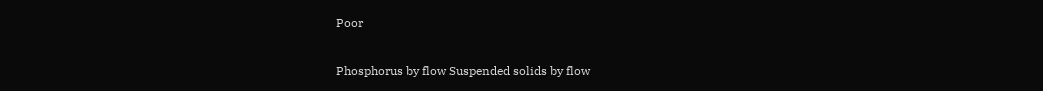Poor

Phosphorus by flow Suspended solids by flow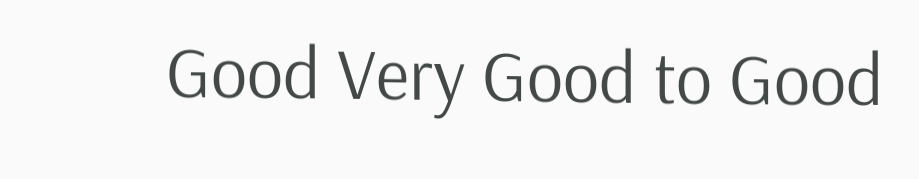Good Very Good to Good